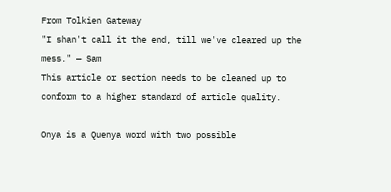From Tolkien Gateway
"I shan't call it the end, till we've cleared up the mess." — Sam
This article or section needs to be cleaned up to conform to a higher standard of article quality.

Onya is a Quenya word with two possible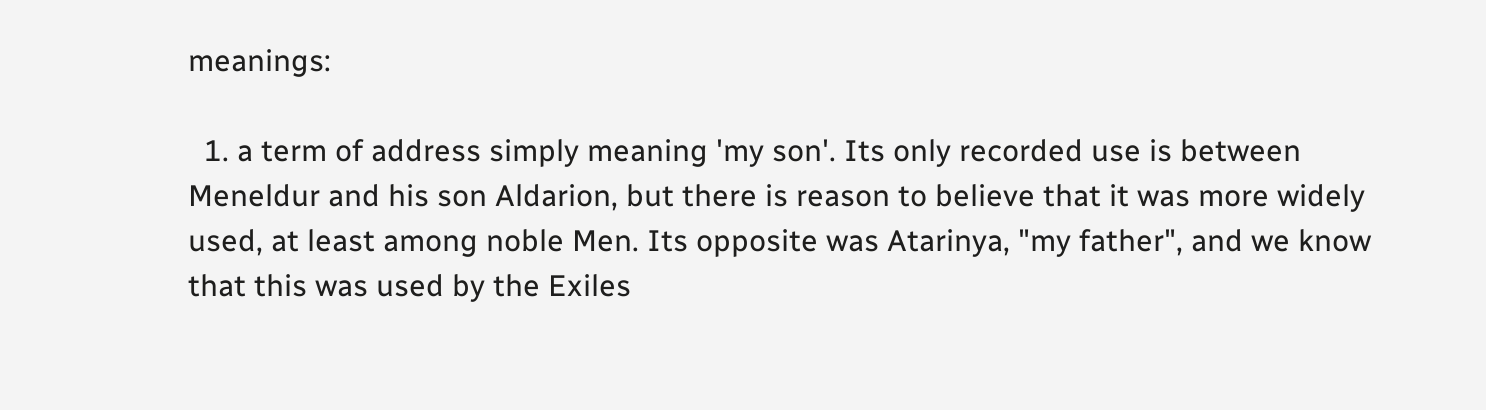meanings:

  1. a term of address simply meaning 'my son'. Its only recorded use is between Meneldur and his son Aldarion, but there is reason to believe that it was more widely used, at least among noble Men. Its opposite was Atarinya, "my father", and we know that this was used by the Exiles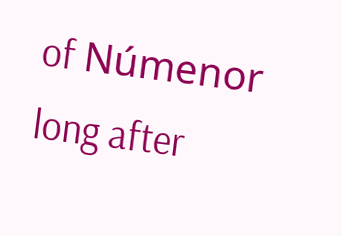of Númenor long after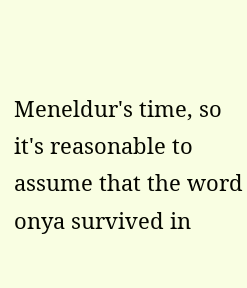Meneldur's time, so it's reasonable to assume that the word onya survived in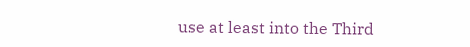use at least into the Third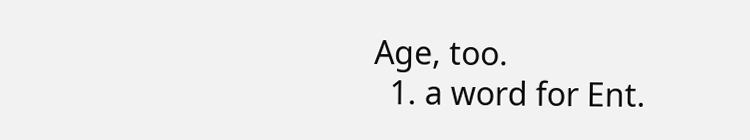Age, too.
  1. a word for Ent.